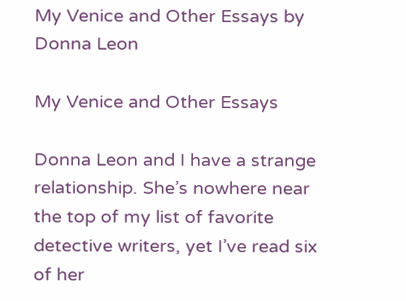My Venice and Other Essays by Donna Leon

My Venice and Other Essays

Donna Leon and I have a strange relationship. She’s nowhere near the top of my list of favorite detective writers, yet I’ve read six of her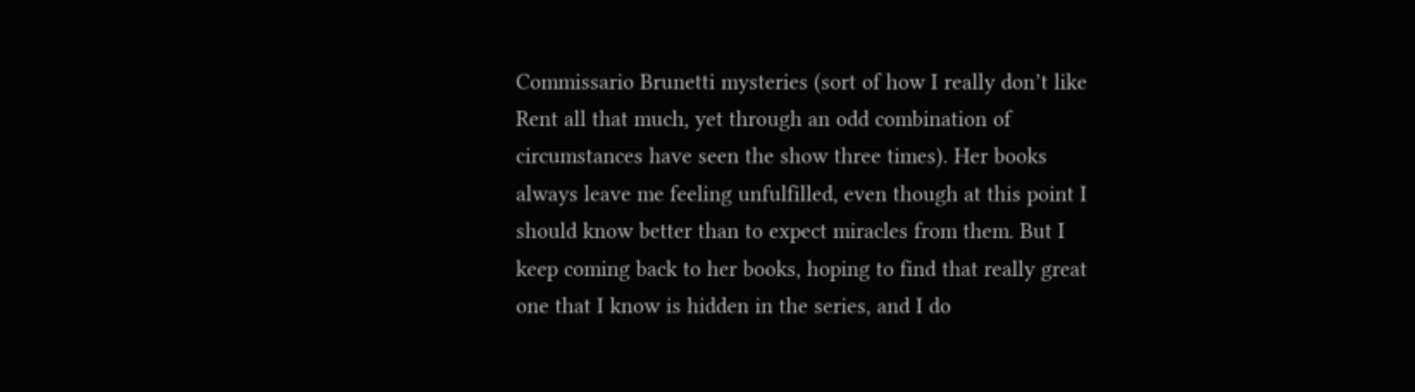Commissario Brunetti mysteries (sort of how I really don’t like Rent all that much, yet through an odd combination of circumstances have seen the show three times). Her books always leave me feeling unfulfilled, even though at this point I should know better than to expect miracles from them. But I keep coming back to her books, hoping to find that really great one that I know is hidden in the series, and I do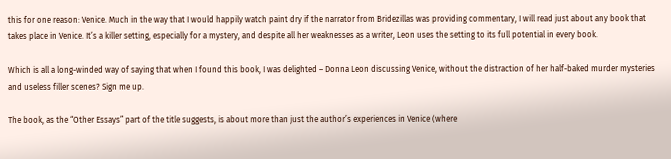this for one reason: Venice. Much in the way that I would happily watch paint dry if the narrator from Bridezillas was providing commentary, I will read just about any book that takes place in Venice. It’s a killer setting, especially for a mystery, and despite all her weaknesses as a writer, Leon uses the setting to its full potential in every book.

Which is all a long-winded way of saying that when I found this book, I was delighted – Donna Leon discussing Venice, without the distraction of her half-baked murder mysteries and useless filler scenes? Sign me up.

The book, as the “Other Essays” part of the title suggests, is about more than just the author’s experiences in Venice (where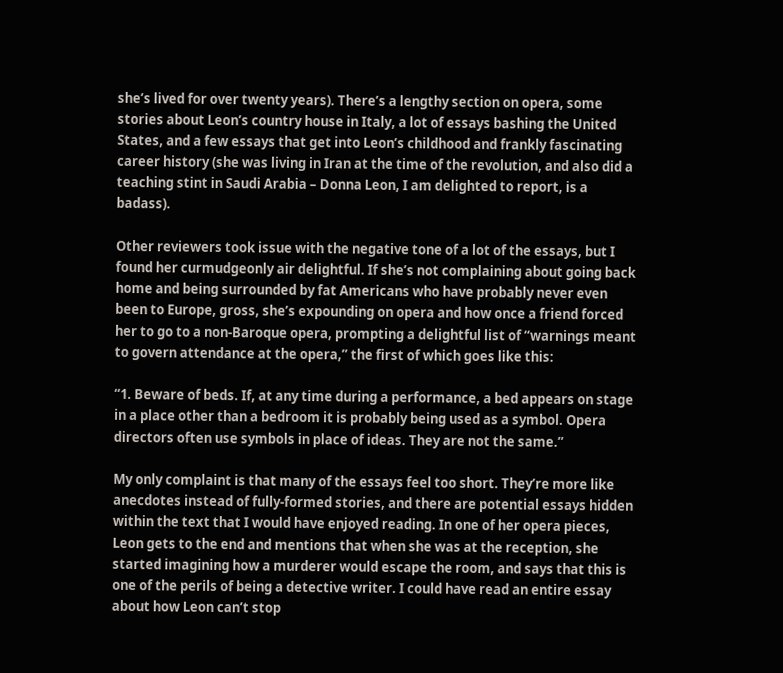she’s lived for over twenty years). There’s a lengthy section on opera, some stories about Leon’s country house in Italy, a lot of essays bashing the United States, and a few essays that get into Leon’s childhood and frankly fascinating career history (she was living in Iran at the time of the revolution, and also did a teaching stint in Saudi Arabia – Donna Leon, I am delighted to report, is a badass).

Other reviewers took issue with the negative tone of a lot of the essays, but I found her curmudgeonly air delightful. If she’s not complaining about going back home and being surrounded by fat Americans who have probably never even been to Europe, gross, she’s expounding on opera and how once a friend forced her to go to a non-Baroque opera, prompting a delightful list of “warnings meant to govern attendance at the opera,” the first of which goes like this:

“1. Beware of beds. If, at any time during a performance, a bed appears on stage in a place other than a bedroom it is probably being used as a symbol. Opera directors often use symbols in place of ideas. They are not the same.”

My only complaint is that many of the essays feel too short. They’re more like anecdotes instead of fully-formed stories, and there are potential essays hidden within the text that I would have enjoyed reading. In one of her opera pieces, Leon gets to the end and mentions that when she was at the reception, she started imagining how a murderer would escape the room, and says that this is one of the perils of being a detective writer. I could have read an entire essay about how Leon can’t stop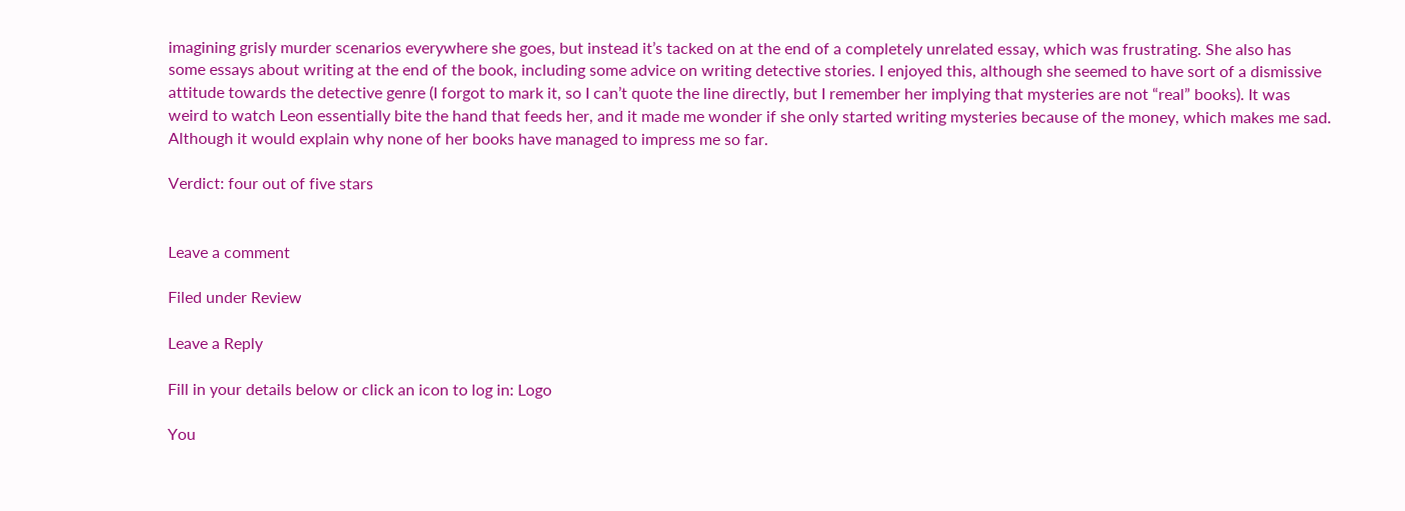imagining grisly murder scenarios everywhere she goes, but instead it’s tacked on at the end of a completely unrelated essay, which was frustrating. She also has some essays about writing at the end of the book, including some advice on writing detective stories. I enjoyed this, although she seemed to have sort of a dismissive attitude towards the detective genre (I forgot to mark it, so I can’t quote the line directly, but I remember her implying that mysteries are not “real” books). It was weird to watch Leon essentially bite the hand that feeds her, and it made me wonder if she only started writing mysteries because of the money, which makes me sad. Although it would explain why none of her books have managed to impress me so far.

Verdict: four out of five stars


Leave a comment

Filed under Review

Leave a Reply

Fill in your details below or click an icon to log in: Logo

You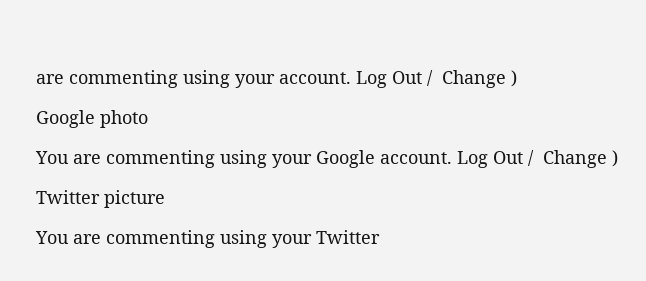are commenting using your account. Log Out /  Change )

Google photo

You are commenting using your Google account. Log Out /  Change )

Twitter picture

You are commenting using your Twitter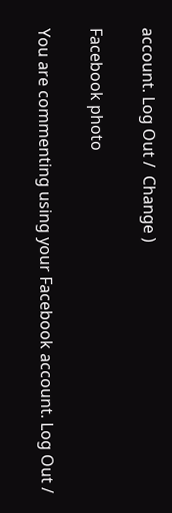account. Log Out /  Change )

Facebook photo

You are commenting using your Facebook account. Log Out /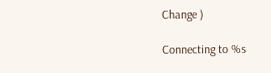Change )

Connecting to %s